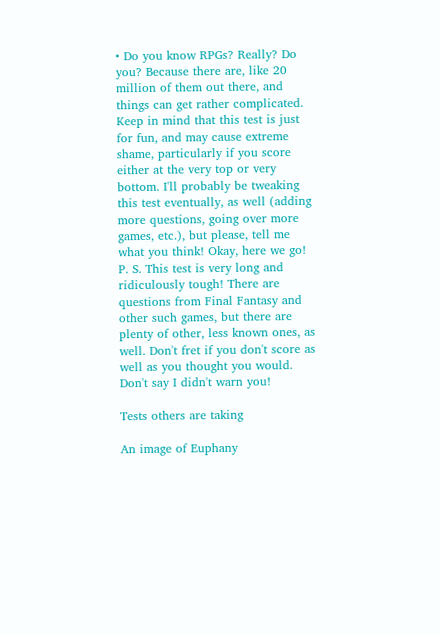• Do you know RPGs? Really? Do you? Because there are, like 20 million of them out there, and things can get rather complicated. Keep in mind that this test is just for fun, and may cause extreme shame, particularly if you score either at the very top or very bottom. I'll probably be tweaking this test eventually, as well (adding more questions, going over more games, etc.), but please, tell me what you think! Okay, here we go! P. S. This test is very long and ridiculously tough! There are questions from Final Fantasy and other such games, but there are plenty of other, less known ones, as well. Don't fret if you don't score as well as you thought you would. Don't say I didn't warn you!

Tests others are taking

An image of Euphany